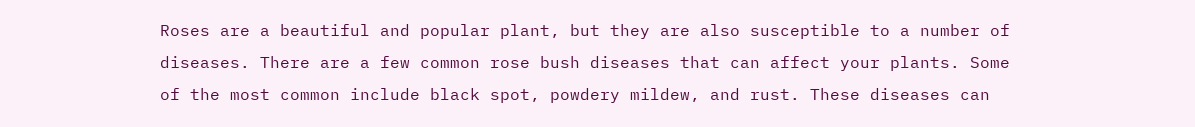Roses are a beautiful and popular plant, but they are also susceptible to a number of diseases. There are a few common rose bush diseases that can affect your plants. Some of the most common include black spot, powdery mildew, and rust. These diseases can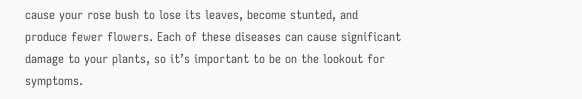cause your rose bush to lose its leaves, become stunted, and produce fewer flowers. Each of these diseases can cause significant damage to your plants, so it’s important to be on the lookout for symptoms.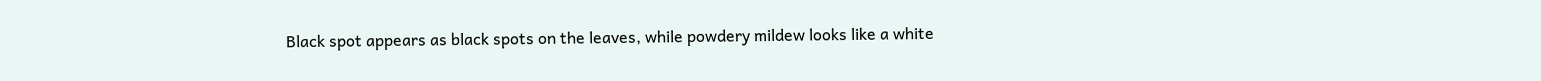Black spot appears as black spots on the leaves, while powdery mildew looks like a white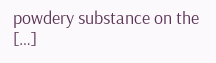powdery substance on the […]